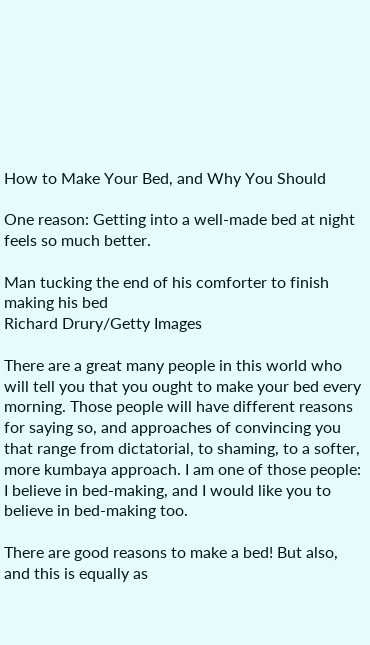How to Make Your Bed, and Why You Should

One reason: Getting into a well-made bed at night feels so much better.

Man tucking the end of his comforter to finish making his bed
Richard Drury/Getty Images

There are a great many people in this world who will tell you that you ought to make your bed every morning. Those people will have different reasons for saying so, and approaches of convincing you that range from dictatorial, to shaming, to a softer, more kumbaya approach. I am one of those people: I believe in bed-making, and I would like you to believe in bed-making too.

There are good reasons to make a bed! But also, and this is equally as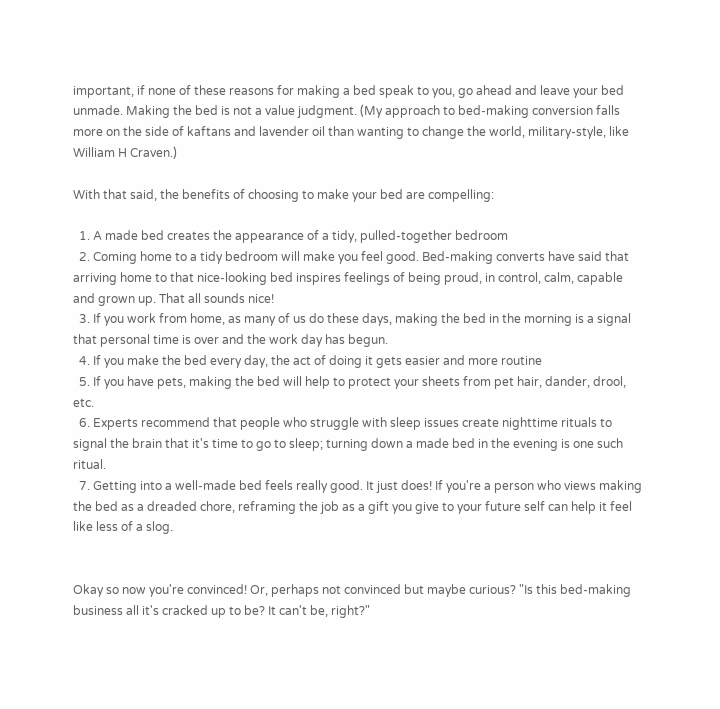important, if none of these reasons for making a bed speak to you, go ahead and leave your bed unmade. Making the bed is not a value judgment. (My approach to bed-making conversion falls more on the side of kaftans and lavender oil than wanting to change the world, military-style, like William H Craven.)

With that said, the benefits of choosing to make your bed are compelling:

  1. A made bed creates the appearance of a tidy, pulled-together bedroom
  2. Coming home to a tidy bedroom will make you feel good. Bed-making converts have said that arriving home to that nice-looking bed inspires feelings of being proud, in control, calm, capable and grown up. That all sounds nice!
  3. If you work from home, as many of us do these days, making the bed in the morning is a signal that personal time is over and the work day has begun.
  4. If you make the bed every day, the act of doing it gets easier and more routine
  5. If you have pets, making the bed will help to protect your sheets from pet hair, dander, drool, etc.
  6. Experts recommend that people who struggle with sleep issues create nighttime rituals to signal the brain that it's time to go to sleep; turning down a made bed in the evening is one such ritual.
  7. Getting into a well-made bed feels really good. It just does! If you're a person who views making the bed as a dreaded chore, reframing the job as a gift you give to your future self can help it feel like less of a slog.


Okay so now you're convinced! Or, perhaps not convinced but maybe curious? "Is this bed-making business all it's cracked up to be? It can't be, right?"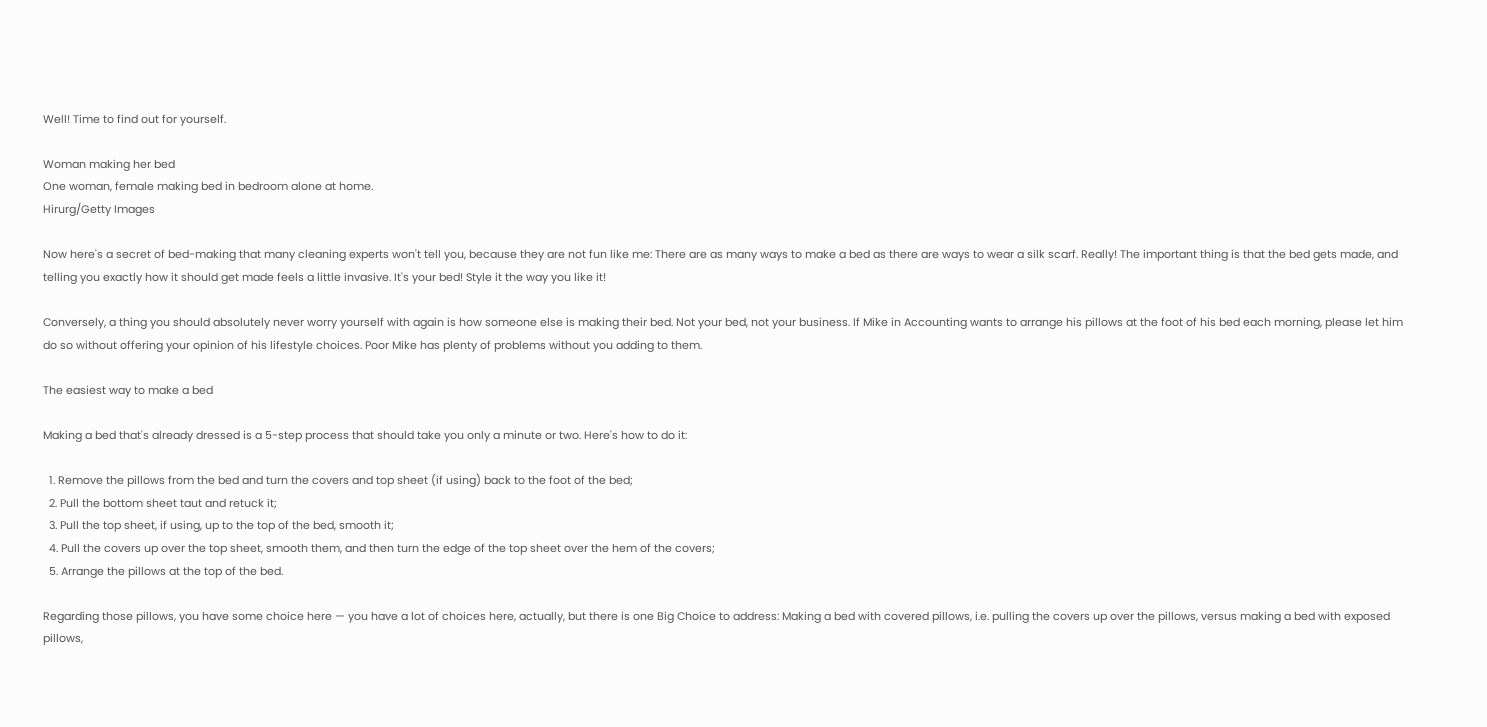Well! Time to find out for yourself.

Woman making her bed
One woman, female making bed in bedroom alone at home.
Hirurg/Getty Images

Now here's a secret of bed-making that many cleaning experts won't tell you, because they are not fun like me: There are as many ways to make a bed as there are ways to wear a silk scarf. Really! The important thing is that the bed gets made, and telling you exactly how it should get made feels a little invasive. It's your bed! Style it the way you like it!

Conversely, a thing you should absolutely never worry yourself with again is how someone else is making their bed. Not your bed, not your business. If Mike in Accounting wants to arrange his pillows at the foot of his bed each morning, please let him do so without offering your opinion of his lifestyle choices. Poor Mike has plenty of problems without you adding to them.

The easiest way to make a bed

Making a bed that's already dressed is a 5-step process that should take you only a minute or two. Here's how to do it:

  1. Remove the pillows from the bed and turn the covers and top sheet (if using) back to the foot of the bed;
  2. Pull the bottom sheet taut and retuck it;
  3. Pull the top sheet, if using, up to the top of the bed, smooth it;
  4. Pull the covers up over the top sheet, smooth them, and then turn the edge of the top sheet over the hem of the covers;
  5. Arrange the pillows at the top of the bed.

Regarding those pillows, you have some choice here — you have a lot of choices here, actually, but there is one Big Choice to address: Making a bed with covered pillows, i.e. pulling the covers up over the pillows, versus making a bed with exposed pillows,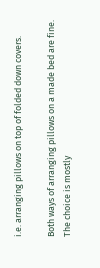i.e. arranging pillows on top of folded down covers.

Both ways of arranging pillows on a made bed are fine. The choice is mostly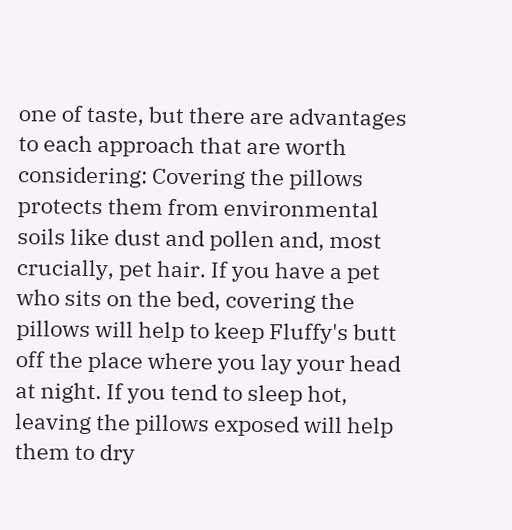one of taste, but there are advantages to each approach that are worth considering: Covering the pillows protects them from environmental soils like dust and pollen and, most crucially, pet hair. If you have a pet who sits on the bed, covering the pillows will help to keep Fluffy's butt off the place where you lay your head at night. If you tend to sleep hot, leaving the pillows exposed will help them to dry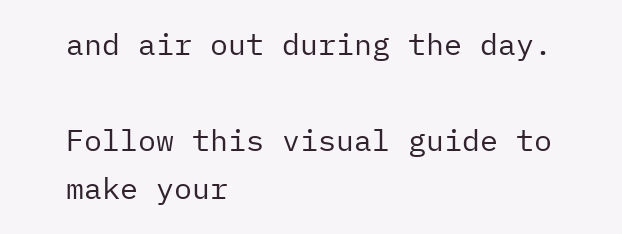and air out during the day.

Follow this visual guide to make your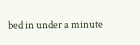bed in under a minute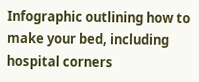Infographic outlining how to make your bed, including hospital corners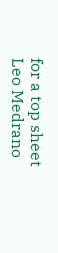for a top sheet
Leo Medrano